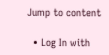Jump to content

  • Log In with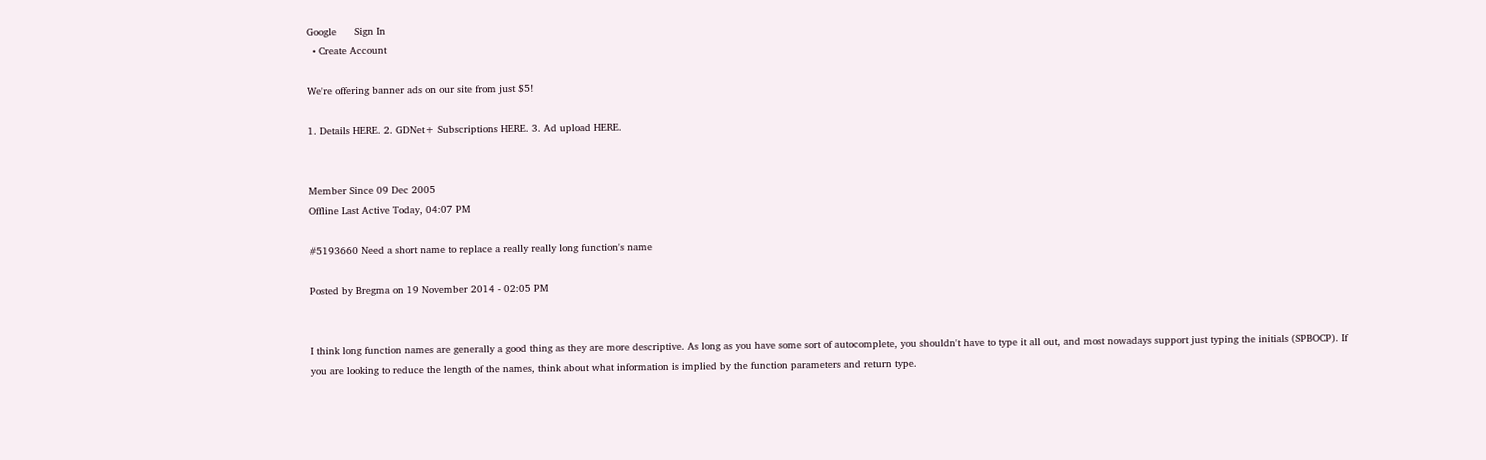Google      Sign In
  • Create Account

We're offering banner ads on our site from just $5!

1. Details HERE. 2. GDNet+ Subscriptions HERE. 3. Ad upload HERE.


Member Since 09 Dec 2005
Offline Last Active Today, 04:07 PM

#5193660 Need a short name to replace a really really long function's name

Posted by Bregma on 19 November 2014 - 02:05 PM


I think long function names are generally a good thing as they are more descriptive. As long as you have some sort of autocomplete, you shouldn't have to type it all out, and most nowadays support just typing the initials (SPBOCP). If you are looking to reduce the length of the names, think about what information is implied by the function parameters and return type.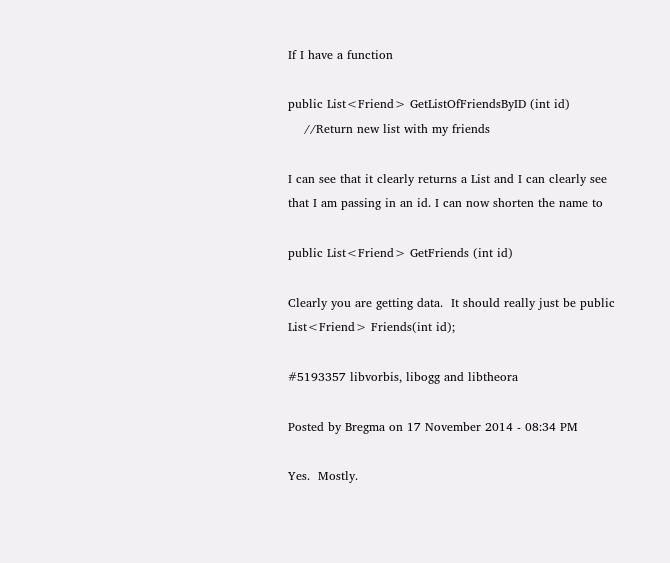If I have a function

public List<Friend> GetListOfFriendsByID (int id)
    //Return new list with my friends

I can see that it clearly returns a List and I can clearly see that I am passing in an id. I can now shorten the name to

public List<Friend> GetFriends (int id)

Clearly you are getting data.  It should really just be public List<Friend> Friends(int id);

#5193357 libvorbis, libogg and libtheora

Posted by Bregma on 17 November 2014 - 08:34 PM

Yes.  Mostly.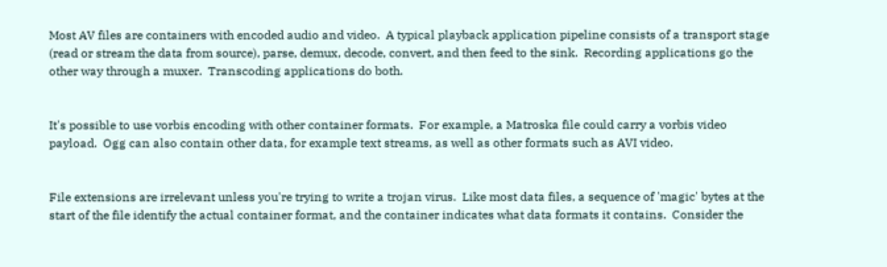Most AV files are containers with encoded audio and video.  A typical playback application pipeline consists of a transport stage (read or stream the data from source), parse, demux, decode, convert, and then feed to the sink.  Recording applications go the other way through a muxer.  Transcoding applications do both.


It's possible to use vorbis encoding with other container formats.  For example, a Matroska file could carry a vorbis video payload.  Ogg can also contain other data, for example text streams, as well as other formats such as AVI video.


File extensions are irrelevant unless you're trying to write a trojan virus.  Like most data files, a sequence of 'magic' bytes at the start of the file identify the actual container format, and the container indicates what data formats it contains.  Consider the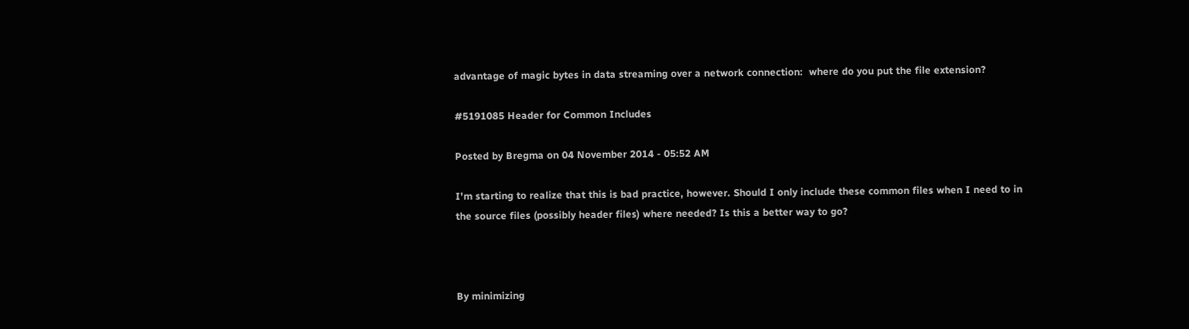advantage of magic bytes in data streaming over a network connection:  where do you put the file extension?

#5191085 Header for Common Includes

Posted by Bregma on 04 November 2014 - 05:52 AM

I'm starting to realize that this is bad practice, however. Should I only include these common files when I need to in the source files (possibly header files) where needed? Is this a better way to go?



By minimizing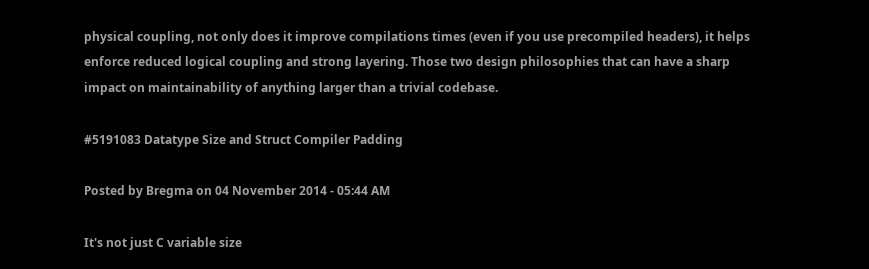physical coupling, not only does it improve compilations times (even if you use precompiled headers), it helps enforce reduced logical coupling and strong layering. Those two design philosophies that can have a sharp impact on maintainability of anything larger than a trivial codebase.

#5191083 Datatype Size and Struct Compiler Padding

Posted by Bregma on 04 November 2014 - 05:44 AM

It's not just C variable size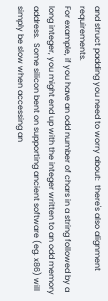and struct padding you need to worry about:  there's also alignment requirements.
For example, if you have an odd number of chars in a string followed by a long integer, you might end up with the integer written to an odd memory address.  Some silicon bent on supporting ancient software (eg. x86) will simply be slow when accessing an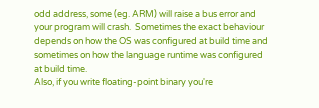odd address, some (eg. ARM) will raise a bus error and your program will crash.  Sometimes the exact behaviour depends on how the OS was configured at build time and sometimes on how the language runtime was configured at build time.
Also, if you write floating-point binary you're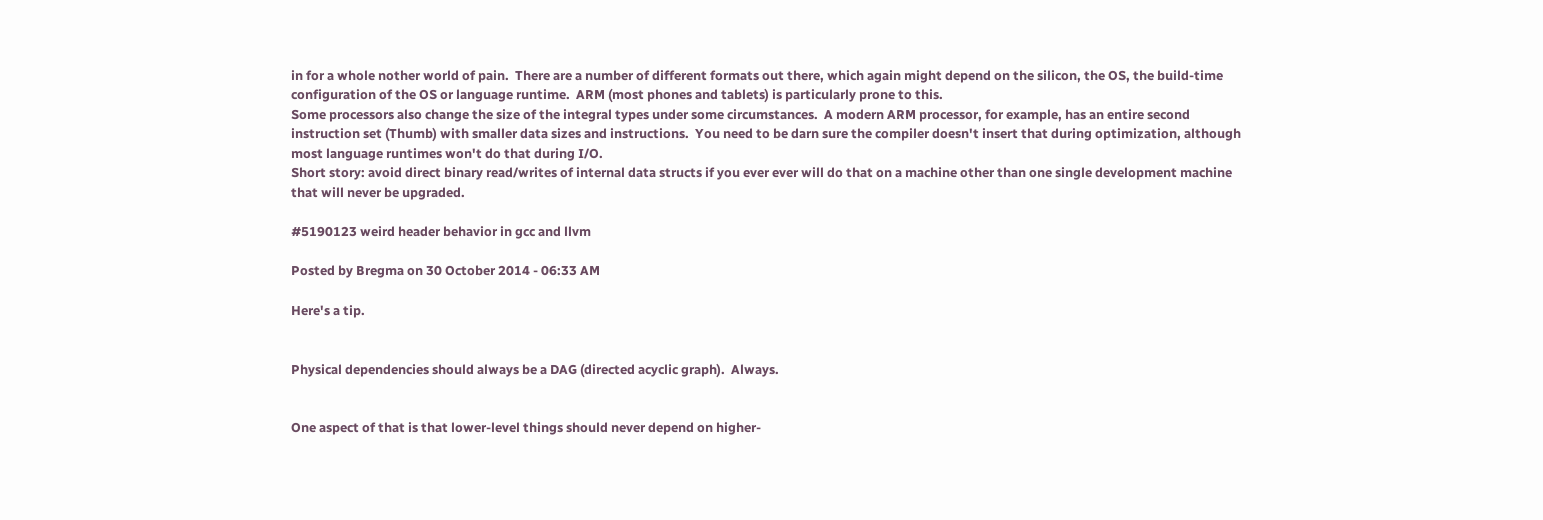in for a whole nother world of pain.  There are a number of different formats out there, which again might depend on the silicon, the OS, the build-time configuration of the OS or language runtime.  ARM (most phones and tablets) is particularly prone to this.
Some processors also change the size of the integral types under some circumstances.  A modern ARM processor, for example, has an entire second instruction set (Thumb) with smaller data sizes and instructions.  You need to be darn sure the compiler doesn't insert that during optimization, although most language runtimes won't do that during I/O.
Short story: avoid direct binary read/writes of internal data structs if you ever ever will do that on a machine other than one single development machine that will never be upgraded.

#5190123 weird header behavior in gcc and llvm

Posted by Bregma on 30 October 2014 - 06:33 AM

Here's a tip.


Physical dependencies should always be a DAG (directed acyclic graph).  Always.


One aspect of that is that lower-level things should never depend on higher-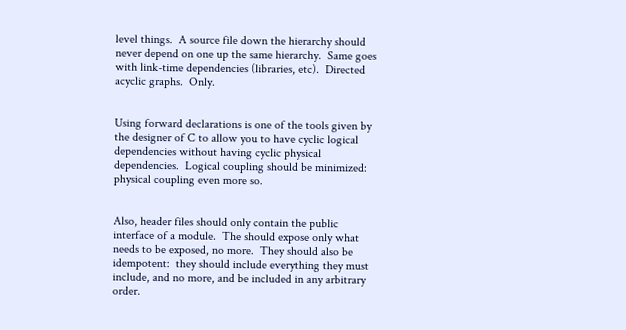level things.  A source file down the hierarchy should never depend on one up the same hierarchy.  Same goes with link-time dependencies (libraries, etc).  Directed acyclic graphs.  Only.


Using forward declarations is one of the tools given by the designer of C to allow you to have cyclic logical dependencies without having cyclic physical dependencies.  Logical coupling should be minimized: physical coupling even more so.


Also, header files should only contain the public interface of a module.  The should expose only what needs to be exposed, no more.  They should also be idempotent:  they should include everything they must include, and no more, and be included in any arbitrary order.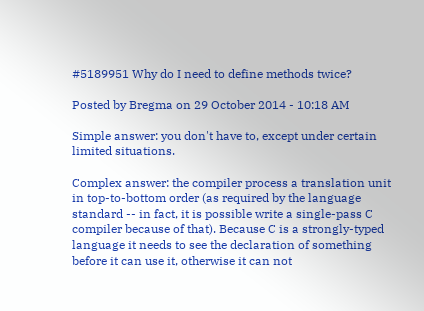#5189951 Why do I need to define methods twice?

Posted by Bregma on 29 October 2014 - 10:18 AM

Simple answer: you don't have to, except under certain limited situations.

Complex answer: the compiler process a translation unit in top-to-bottom order (as required by the language standard -- in fact, it is possible write a single-pass C compiler because of that). Because C is a strongly-typed language it needs to see the declaration of something before it can use it, otherwise it can not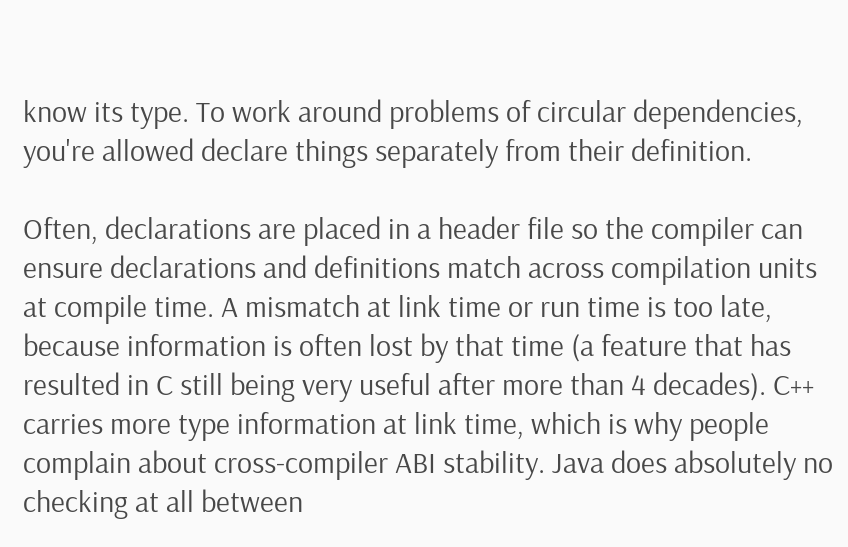know its type. To work around problems of circular dependencies, you're allowed declare things separately from their definition.

Often, declarations are placed in a header file so the compiler can ensure declarations and definitions match across compilation units at compile time. A mismatch at link time or run time is too late, because information is often lost by that time (a feature that has resulted in C still being very useful after more than 4 decades). C++ carries more type information at link time, which is why people complain about cross-compiler ABI stability. Java does absolutely no checking at all between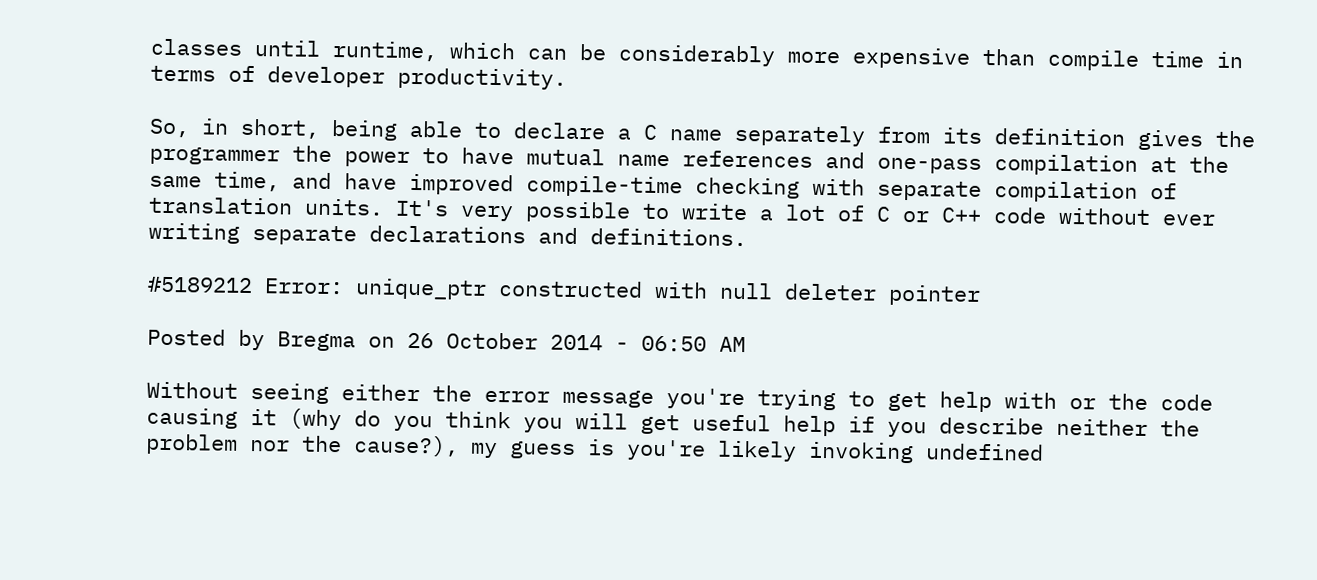classes until runtime, which can be considerably more expensive than compile time in terms of developer productivity.

So, in short, being able to declare a C name separately from its definition gives the programmer the power to have mutual name references and one-pass compilation at the same time, and have improved compile-time checking with separate compilation of translation units. It's very possible to write a lot of C or C++ code without ever writing separate declarations and definitions.

#5189212 Error: unique_ptr constructed with null deleter pointer

Posted by Bregma on 26 October 2014 - 06:50 AM

Without seeing either the error message you're trying to get help with or the code causing it (why do you think you will get useful help if you describe neither the problem nor the cause?), my guess is you're likely invoking undefined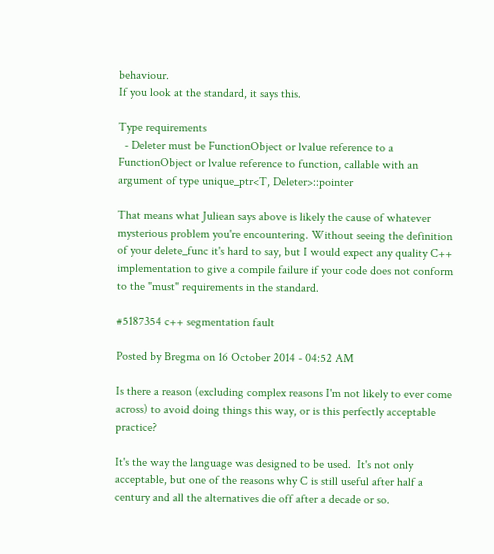behaviour.
If you look at the standard, it says this.

Type requirements
  - Deleter must be FunctionObject or lvalue reference to a FunctionObject or lvalue reference to function, callable with an argument of type unique_ptr<T, Deleter>::pointer

That means what Juliean says above is likely the cause of whatever mysterious problem you're encountering. Without seeing the definition of your delete_func it's hard to say, but I would expect any quality C++ implementation to give a compile failure if your code does not conform to the "must" requirements in the standard.

#5187354 c++ segmentation fault

Posted by Bregma on 16 October 2014 - 04:52 AM

Is there a reason (excluding complex reasons I'm not likely to ever come across) to avoid doing things this way, or is this perfectly acceptable practice?

It's the way the language was designed to be used.  It's not only acceptable, but one of the reasons why C is still useful after half a century and all the alternatives die off after a decade or so.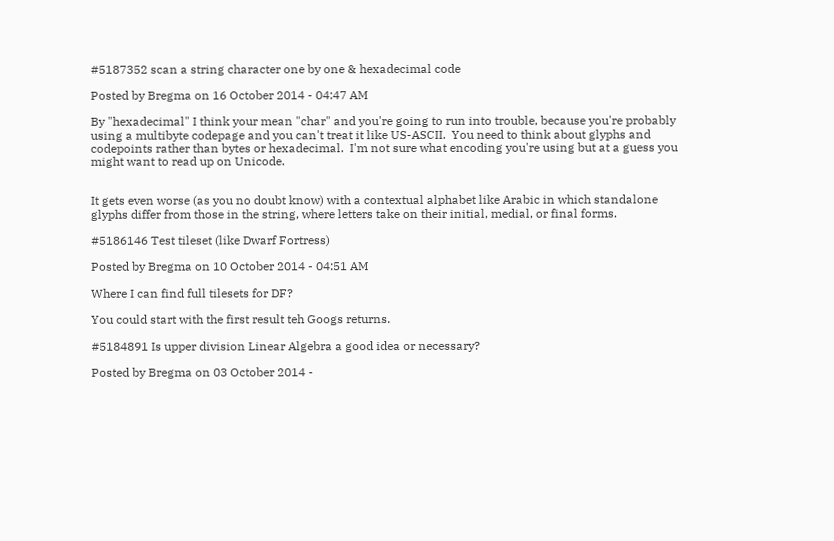#5187352 scan a string character one by one & hexadecimal code

Posted by Bregma on 16 October 2014 - 04:47 AM

By "hexadecimal" I think your mean "char" and you're going to run into trouble, because you're probably using a multibyte codepage and you can't treat it like US-ASCII.  You need to think about glyphs and codepoints rather than bytes or hexadecimal.  I'm not sure what encoding you're using but at a guess you might want to read up on Unicode.


It gets even worse (as you no doubt know) with a contextual alphabet like Arabic in which standalone glyphs differ from those in the string, where letters take on their initial, medial, or final forms.

#5186146 Test tileset (like Dwarf Fortress)

Posted by Bregma on 10 October 2014 - 04:51 AM

Where I can find full tilesets for DF?

You could start with the first result teh Googs returns.

#5184891 Is upper division Linear Algebra a good idea or necessary?

Posted by Bregma on 03 October 2014 -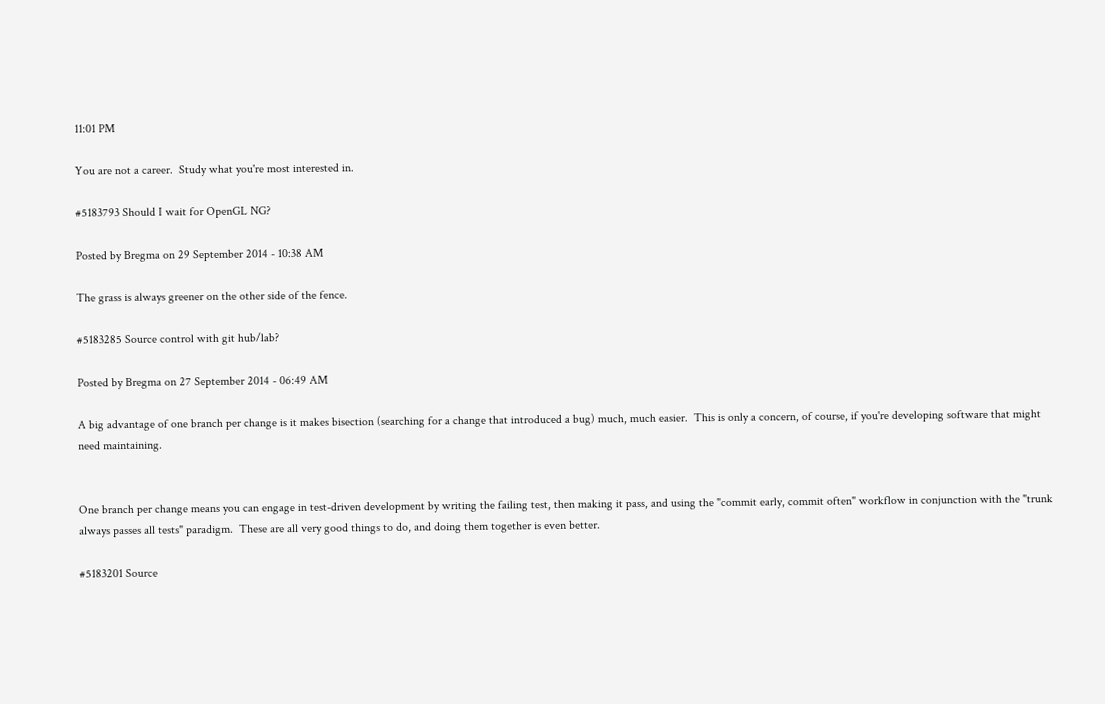11:01 PM

You are not a career.  Study what you're most interested in.

#5183793 Should I wait for OpenGL NG?

Posted by Bregma on 29 September 2014 - 10:38 AM

The grass is always greener on the other side of the fence.

#5183285 Source control with git hub/lab?

Posted by Bregma on 27 September 2014 - 06:49 AM

A big advantage of one branch per change is it makes bisection (searching for a change that introduced a bug) much, much easier.  This is only a concern, of course, if you're developing software that might need maintaining.


One branch per change means you can engage in test-driven development by writing the failing test, then making it pass, and using the "commit early, commit often" workflow in conjunction with the "trunk always passes all tests" paradigm.  These are all very good things to do, and doing them together is even better.

#5183201 Source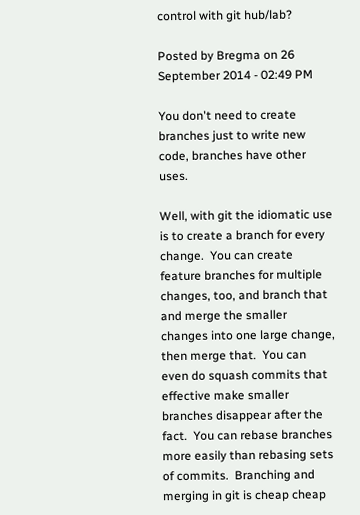control with git hub/lab?

Posted by Bregma on 26 September 2014 - 02:49 PM

You don't need to create branches just to write new code, branches have other uses.

Well, with git the idiomatic use is to create a branch for every change.  You can create feature branches for multiple changes, too, and branch that and merge the smaller changes into one large change, then merge that.  You can even do squash commits that effective make smaller branches disappear after the fact.  You can rebase branches more easily than rebasing sets of commits.  Branching and merging in git is cheap cheap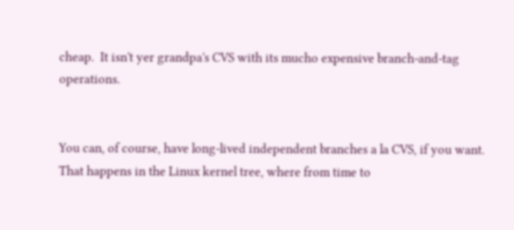cheap.  It isn't yer grandpa's CVS with its mucho expensive branch-and-tag operations.


You can, of course, have long-lived independent branches a la CVS, if you want.  That happens in the Linux kernel tree, where from time to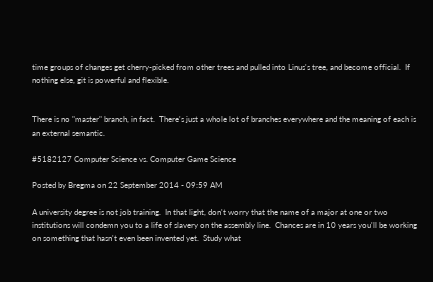time groups of changes get cherry-picked from other trees and pulled into Linus's tree, and become official.  If nothing else, git is powerful and flexible.


There is no "master" branch, in fact.  There's just a whole lot of branches everywhere and the meaning of each is an external semantic.

#5182127 Computer Science vs. Computer Game Science

Posted by Bregma on 22 September 2014 - 09:59 AM

A university degree is not job training.  In that light, don't worry that the name of a major at one or two institutions will condemn you to a life of slavery on the assembly line.  Chances are in 10 years you'll be working on something that hasn't even been invented yet.  Study what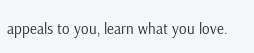appeals to you, learn what you love.